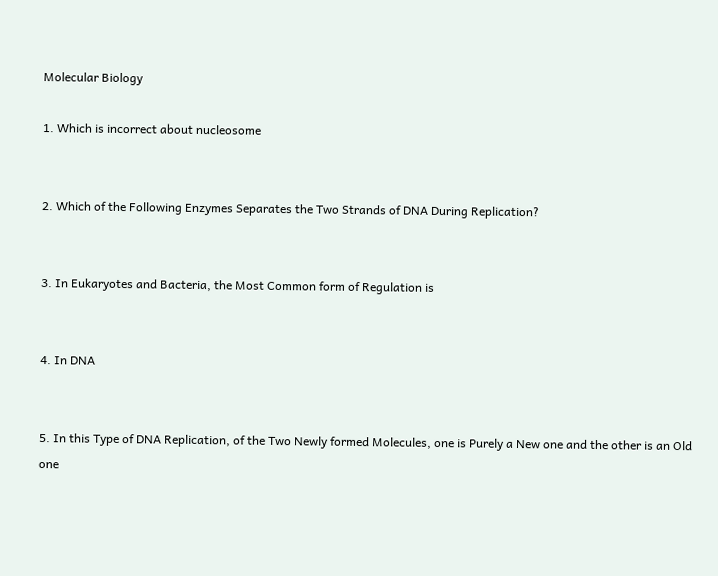Molecular Biology

1. Which is incorrect about nucleosome


2. Which of the Following Enzymes Separates the Two Strands of DNA During Replication?


3. In Eukaryotes and Bacteria, the Most Common form of Regulation is


4. In DNA


5. In this Type of DNA Replication, of the Two Newly formed Molecules, one is Purely a New one and the other is an Old one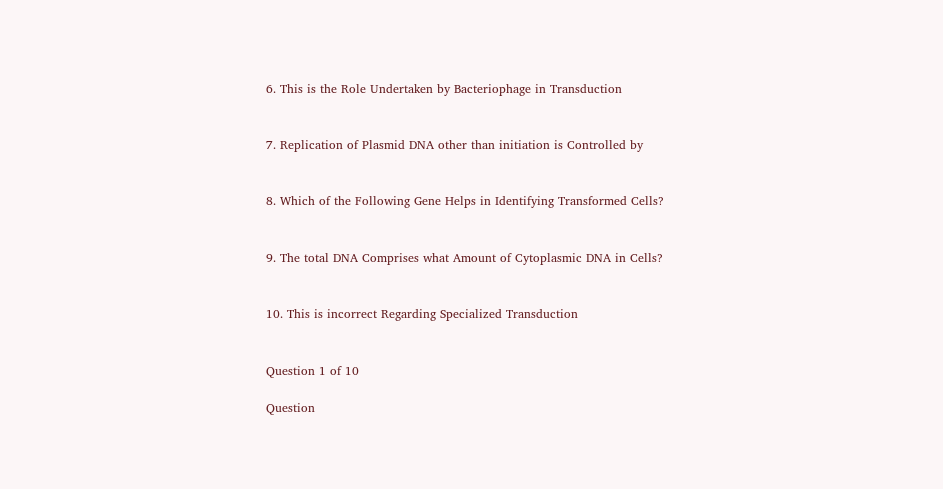6. This is the Role Undertaken by Bacteriophage in Transduction


7. Replication of Plasmid DNA other than initiation is Controlled by


8. Which of the Following Gene Helps in Identifying Transformed Cells?


9. The total DNA Comprises what Amount of Cytoplasmic DNA in Cells?


10. This is incorrect Regarding Specialized Transduction


Question 1 of 10

Question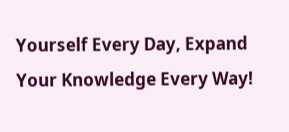Yourself Every Day, Expand Your Knowledge Every Way!